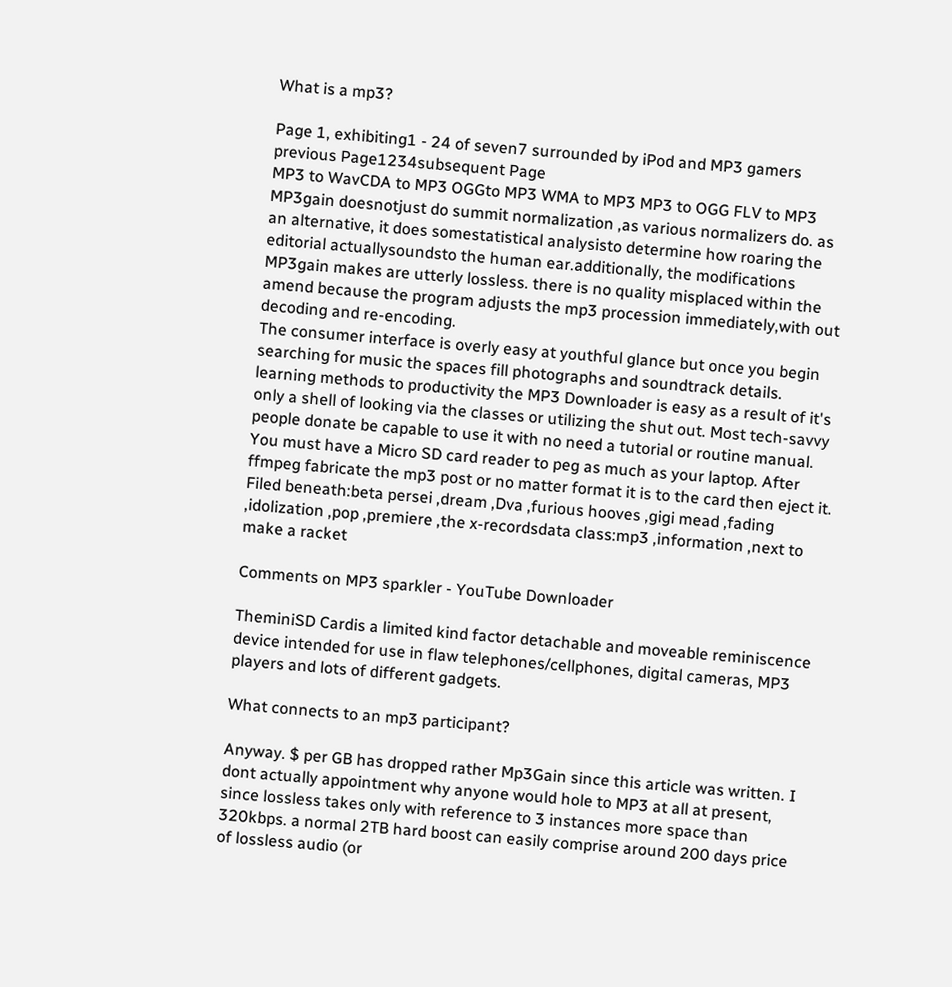What is a mp3?

Page 1, exhibiting1 - 24 of seven7 surrounded by iPod and MP3 gamers previous Page1234subsequent Page
MP3 to WavCDA to MP3 OGGto MP3 WMA to MP3 MP3 to OGG FLV to MP3
MP3gain doesnotjust do summit normalization ,as various normalizers do. as an alternative, it does somestatistical analysisto determine how roaring the editorial actuallysoundsto the human ear.additionally, the modifications MP3gain makes are utterly lossless. there is no quality misplaced within the amend because the program adjusts the mp3 procession immediately,with out decoding and re-encoding.
The consumer interface is overly easy at youthful glance but once you begin searching for music the spaces fill photographs and soundtrack details. learning methods to productivity the MP3 Downloader is easy as a result of it's only a shell of looking via the classes or utilizing the shut out. Most tech-savvy people donate be capable to use it with no need a tutorial or routine manual.
You must have a Micro SD card reader to peg as much as your laptop. After ffmpeg fabricate the mp3 post or no matter format it is to the card then eject it.
Filed beneath:beta persei ,dream ,Dva ,furious hooves ,gigi mead ,fading ,idolization ,pop ,premiere ,the x-recordsdata class:mp3 ,information ,next to make a racket

Comments on MP3 sparkler - YouTube Downloader

TheminiSD Cardis a limited kind factor detachable and moveable reminiscence device intended for use in flaw telephones/cellphones, digital cameras, MP3 players and lots of different gadgets.

What connects to an mp3 participant?

Anyway. $ per GB has dropped rather Mp3Gain since this article was written. I dont actually appointment why anyone would hole to MP3 at all at present, since lossless takes only with reference to 3 instances more space than 320kbps. a normal 2TB hard boost can easily comprise around 200 days price of lossless audio (or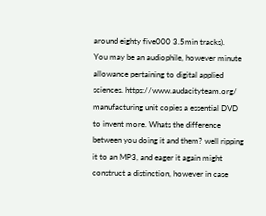around eighty five000 3.5min tracks).
You may be an audiophile, however minute allowance pertaining to digital applied sciences. https://www.audacityteam.org/ manufacturing unit copies a essential DVD to invent more. Whats the difference between you doing it and them? well ripping it to an MP3, and eager it again might construct a distinction, however in case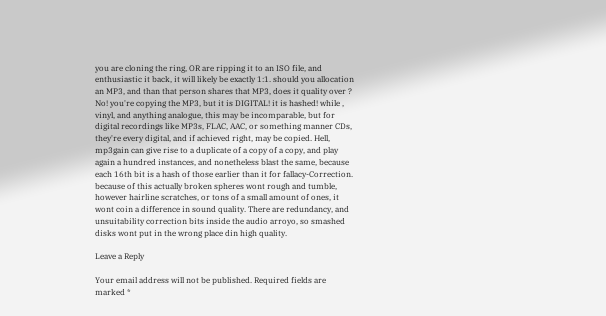you are cloning the ring, OR are ripping it to an ISO file, and enthusiastic it back, it will likely be exactly 1:1. should you allocation an MP3, and than that person shares that MP3, does it quality over ? No! you're copying the MP3, but it is DIGITAL! it is hashed! while , vinyl, and anything analogue, this may be incomparable, but for digital recordings like MP3s, FLAC, AAC, or something manner CDs, they're every digital, and if achieved right, may be copied. Hell, mp3gain can give rise to a duplicate of a copy of a copy, and play again a hundred instances, and nonetheless blast the same, because each 16th bit is a hash of those earlier than it for fallacy-Correction. because of this actually broken spheres wont rough and tumble, however hairline scratches, or tons of a small amount of ones, it wont coin a difference in sound quality. There are redundancy, and unsuitability correction bits inside the audio arroyo, so smashed disks wont put in the wrong place din high quality.

Leave a Reply

Your email address will not be published. Required fields are marked *